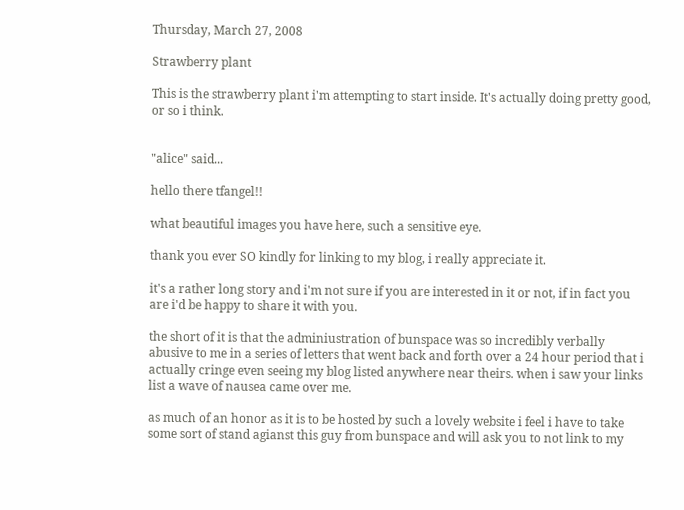Thursday, March 27, 2008

Strawberry plant

This is the strawberry plant i'm attempting to start inside. It's actually doing pretty good, or so i think.


"alice" said...

hello there tfangel!!

what beautiful images you have here, such a sensitive eye.

thank you ever SO kindly for linking to my blog, i really appreciate it.

it's a rather long story and i'm not sure if you are interested in it or not, if in fact you are i'd be happy to share it with you.

the short of it is that the adminiustration of bunspace was so incredibly verbally abusive to me in a series of letters that went back and forth over a 24 hour period that i actually cringe even seeing my blog listed anywhere near theirs. when i saw your links list a wave of nausea came over me.

as much of an honor as it is to be hosted by such a lovely website i feel i have to take some sort of stand agianst this guy from bunspace and will ask you to not link to my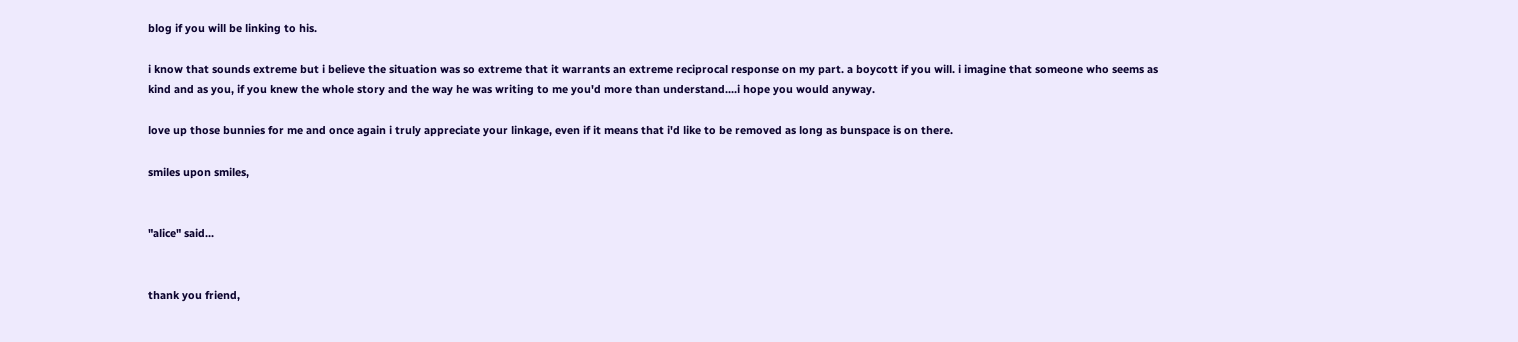blog if you will be linking to his.

i know that sounds extreme but i believe the situation was so extreme that it warrants an extreme reciprocal response on my part. a boycott if you will. i imagine that someone who seems as kind and as you, if you knew the whole story and the way he was writing to me you'd more than understand....i hope you would anyway.

love up those bunnies for me and once again i truly appreciate your linkage, even if it means that i'd like to be removed as long as bunspace is on there.

smiles upon smiles,


"alice" said...


thank you friend,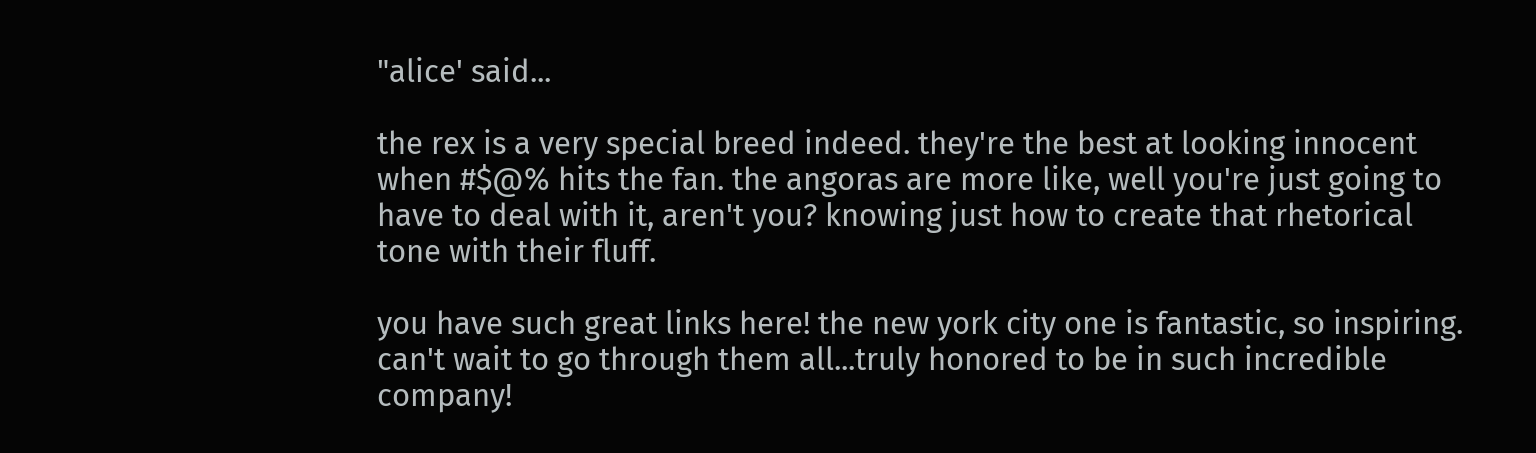"alice' said...

the rex is a very special breed indeed. they're the best at looking innocent when #$@% hits the fan. the angoras are more like, well you're just going to have to deal with it, aren't you? knowing just how to create that rhetorical tone with their fluff.

you have such great links here! the new york city one is fantastic, so inspiring. can't wait to go through them all...truly honored to be in such incredible company!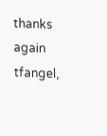thanks again tfangel,